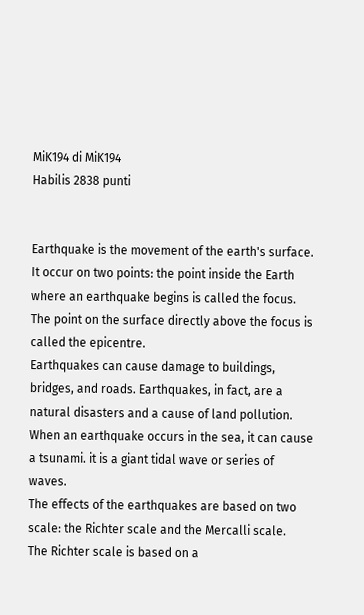MiK194 di MiK194
Habilis 2838 punti


Earthquake is the movement of the earth's surface. It occur on two points: the point inside the Earth where an earthquake begins is called the focus. The point on the surface directly above the focus is called the epicentre.
Earthquakes can cause damage to buildings, bridges, and roads. Earthquakes, in fact, are a natural disasters and a cause of land pollution.
When an earthquake occurs in the sea, it can cause a tsunami. it is a giant tidal wave or series of waves.
The effects of the earthquakes are based on two scale: the Richter scale and the Mercalli scale.
The Richter scale is based on a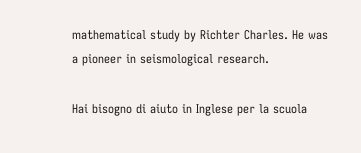mathematical study by Richter Charles. He was a pioneer in seismological research.

Hai bisogno di aiuto in Inglese per la scuola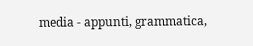media - appunti, grammatica,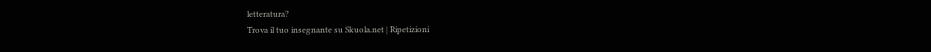letteratura?
Trova il tuo insegnante su Skuola.net | Ripetizioni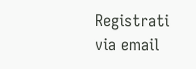Registrati via email